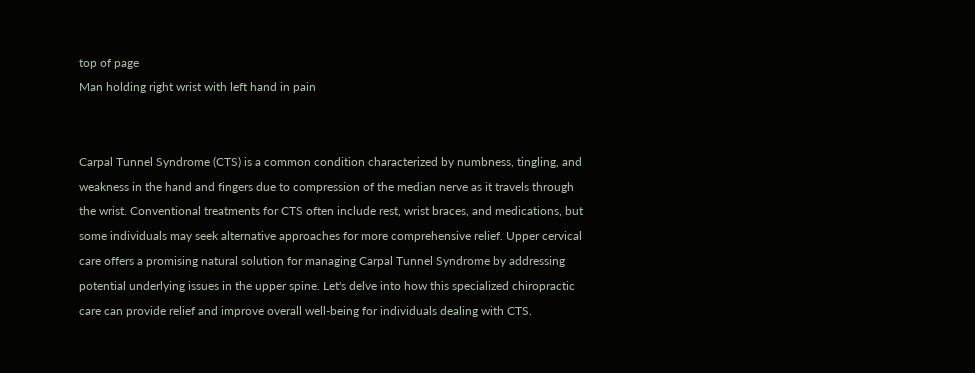top of page
Man holding right wrist with left hand in pain


Carpal Tunnel Syndrome (CTS) is a common condition characterized by numbness, tingling, and weakness in the hand and fingers due to compression of the median nerve as it travels through the wrist. Conventional treatments for CTS often include rest, wrist braces, and medications, but some individuals may seek alternative approaches for more comprehensive relief. Upper cervical care offers a promising natural solution for managing Carpal Tunnel Syndrome by addressing potential underlying issues in the upper spine. Let's delve into how this specialized chiropractic care can provide relief and improve overall well-being for individuals dealing with CTS.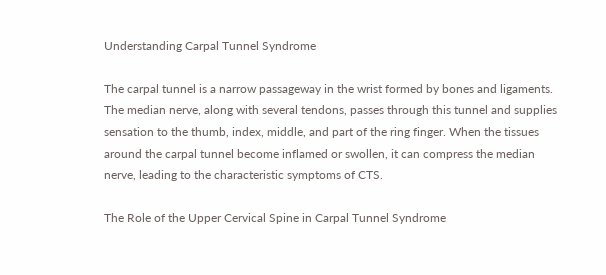Understanding Carpal Tunnel Syndrome

The carpal tunnel is a narrow passageway in the wrist formed by bones and ligaments. The median nerve, along with several tendons, passes through this tunnel and supplies sensation to the thumb, index, middle, and part of the ring finger. When the tissues around the carpal tunnel become inflamed or swollen, it can compress the median nerve, leading to the characteristic symptoms of CTS.

The Role of the Upper Cervical Spine in Carpal Tunnel Syndrome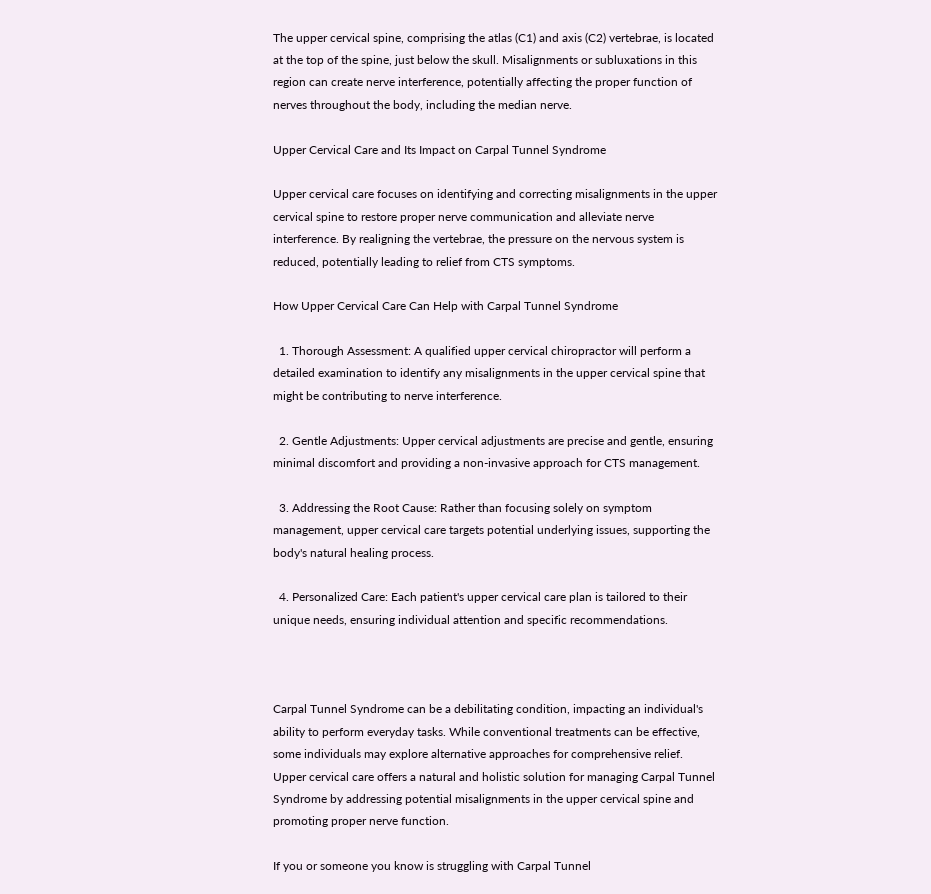The upper cervical spine, comprising the atlas (C1) and axis (C2) vertebrae, is located at the top of the spine, just below the skull. Misalignments or subluxations in this region can create nerve interference, potentially affecting the proper function of nerves throughout the body, including the median nerve.

Upper Cervical Care and Its Impact on Carpal Tunnel Syndrome

Upper cervical care focuses on identifying and correcting misalignments in the upper cervical spine to restore proper nerve communication and alleviate nerve interference. By realigning the vertebrae, the pressure on the nervous system is reduced, potentially leading to relief from CTS symptoms.

How Upper Cervical Care Can Help with Carpal Tunnel Syndrome

  1. Thorough Assessment: A qualified upper cervical chiropractor will perform a detailed examination to identify any misalignments in the upper cervical spine that might be contributing to nerve interference.

  2. Gentle Adjustments: Upper cervical adjustments are precise and gentle, ensuring minimal discomfort and providing a non-invasive approach for CTS management.

  3. Addressing the Root Cause: Rather than focusing solely on symptom management, upper cervical care targets potential underlying issues, supporting the body's natural healing process.

  4. Personalized Care: Each patient's upper cervical care plan is tailored to their unique needs, ensuring individual attention and specific recommendations.



Carpal Tunnel Syndrome can be a debilitating condition, impacting an individual's ability to perform everyday tasks. While conventional treatments can be effective, some individuals may explore alternative approaches for comprehensive relief. Upper cervical care offers a natural and holistic solution for managing Carpal Tunnel Syndrome by addressing potential misalignments in the upper cervical spine and promoting proper nerve function.

If you or someone you know is struggling with Carpal Tunnel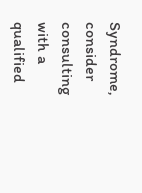Syndrome, consider consulting with a qualified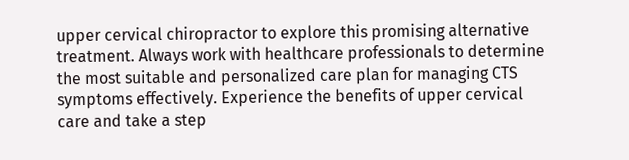upper cervical chiropractor to explore this promising alternative treatment. Always work with healthcare professionals to determine the most suitable and personalized care plan for managing CTS symptoms effectively. Experience the benefits of upper cervical care and take a step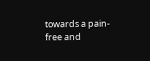towards a pain-free and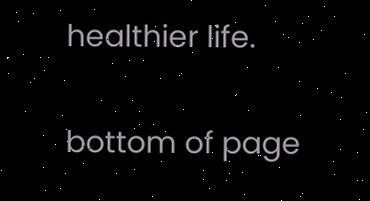healthier life.

bottom of page